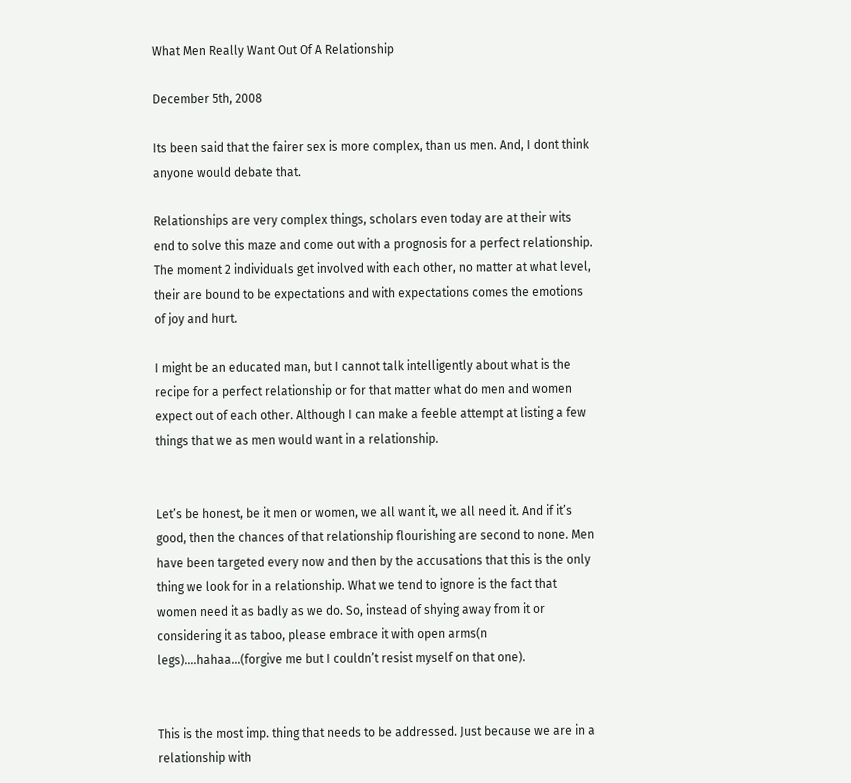What Men Really Want Out Of A Relationship

December 5th, 2008

Its been said that the fairer sex is more complex, than us men. And, I dont think anyone would debate that.

Relationships are very complex things, scholars even today are at their wits end to solve this maze and come out with a prognosis for a perfect relationship. The moment 2 individuals get involved with each other, no matter at what level, their are bound to be expectations and with expectations comes the emotions of joy and hurt.

I might be an educated man, but I cannot talk intelligently about what is the recipe for a perfect relationship or for that matter what do men and women expect out of each other. Although I can make a feeble attempt at listing a few things that we as men would want in a relationship.


Let’s be honest, be it men or women, we all want it, we all need it. And if it’s good, then the chances of that relationship flourishing are second to none. Men have been targeted every now and then by the accusations that this is the only thing we look for in a relationship. What we tend to ignore is the fact that women need it as badly as we do. So, instead of shying away from it or considering it as taboo, please embrace it with open arms(n legs)….hahaa…(forgive me but I couldn’t resist myself on that one).


This is the most imp. thing that needs to be addressed. Just because we are in a relationship with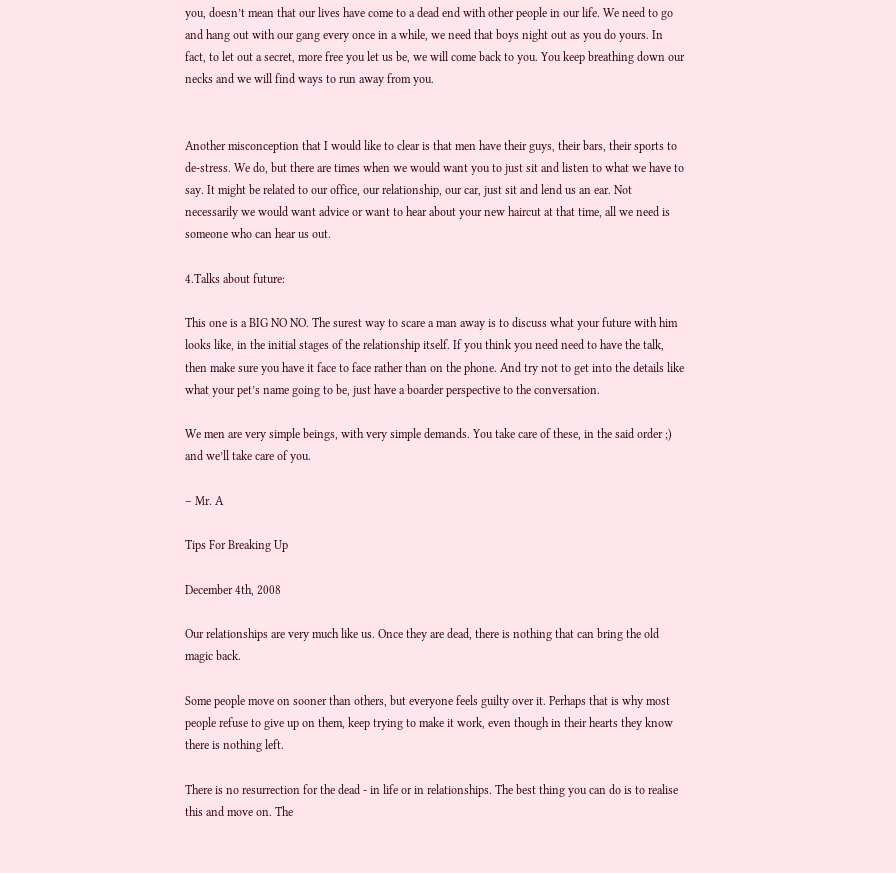you, doesn’t mean that our lives have come to a dead end with other people in our life. We need to go and hang out with our gang every once in a while, we need that boys night out as you do yours. In fact, to let out a secret, more free you let us be, we will come back to you. You keep breathing down our necks and we will find ways to run away from you.


Another misconception that I would like to clear is that men have their guys, their bars, their sports to de-stress. We do, but there are times when we would want you to just sit and listen to what we have to say. It might be related to our office, our relationship, our car, just sit and lend us an ear. Not necessarily we would want advice or want to hear about your new haircut at that time, all we need is someone who can hear us out.

4.Talks about future:

This one is a BIG NO NO. The surest way to scare a man away is to discuss what your future with him looks like, in the initial stages of the relationship itself. If you think you need need to have the talk, then make sure you have it face to face rather than on the phone. And try not to get into the details like what your pet’s name going to be, just have a boarder perspective to the conversation.

We men are very simple beings, with very simple demands. You take care of these, in the said order ;) and we’ll take care of you.

– Mr. A

Tips For Breaking Up

December 4th, 2008

Our relationships are very much like us. Once they are dead, there is nothing that can bring the old magic back.

Some people move on sooner than others, but everyone feels guilty over it. Perhaps that is why most people refuse to give up on them, keep trying to make it work, even though in their hearts they know there is nothing left.

There is no resurrection for the dead - in life or in relationships. The best thing you can do is to realise this and move on. The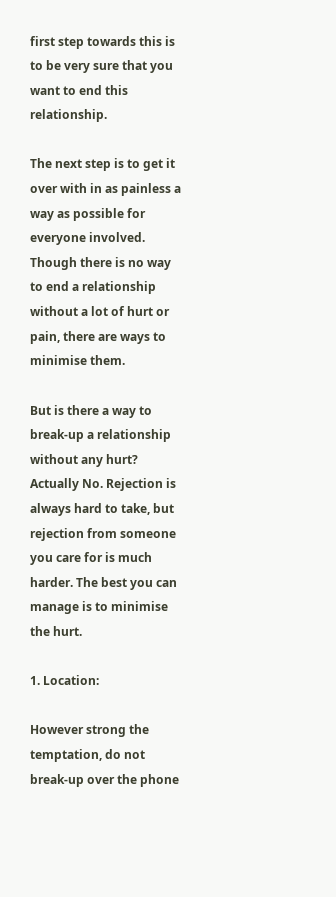first step towards this is to be very sure that you want to end this relationship.

The next step is to get it over with in as painless a way as possible for everyone involved. Though there is no way to end a relationship without a lot of hurt or pain, there are ways to minimise them.

But is there a way to break-up a relationship without any hurt? Actually No. Rejection is always hard to take, but rejection from someone you care for is much harder. The best you can manage is to minimise the hurt.

1. Location:

However strong the temptation, do not break-up over the phone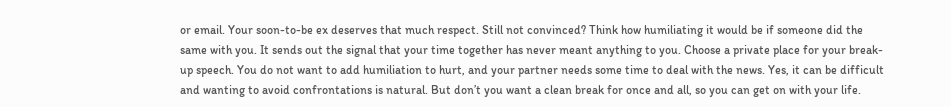or email. Your soon-to-be ex deserves that much respect. Still not convinced? Think how humiliating it would be if someone did the same with you. It sends out the signal that your time together has never meant anything to you. Choose a private place for your break-up speech. You do not want to add humiliation to hurt, and your partner needs some time to deal with the news. Yes, it can be difficult and wanting to avoid confrontations is natural. But don’t you want a clean break for once and all, so you can get on with your life.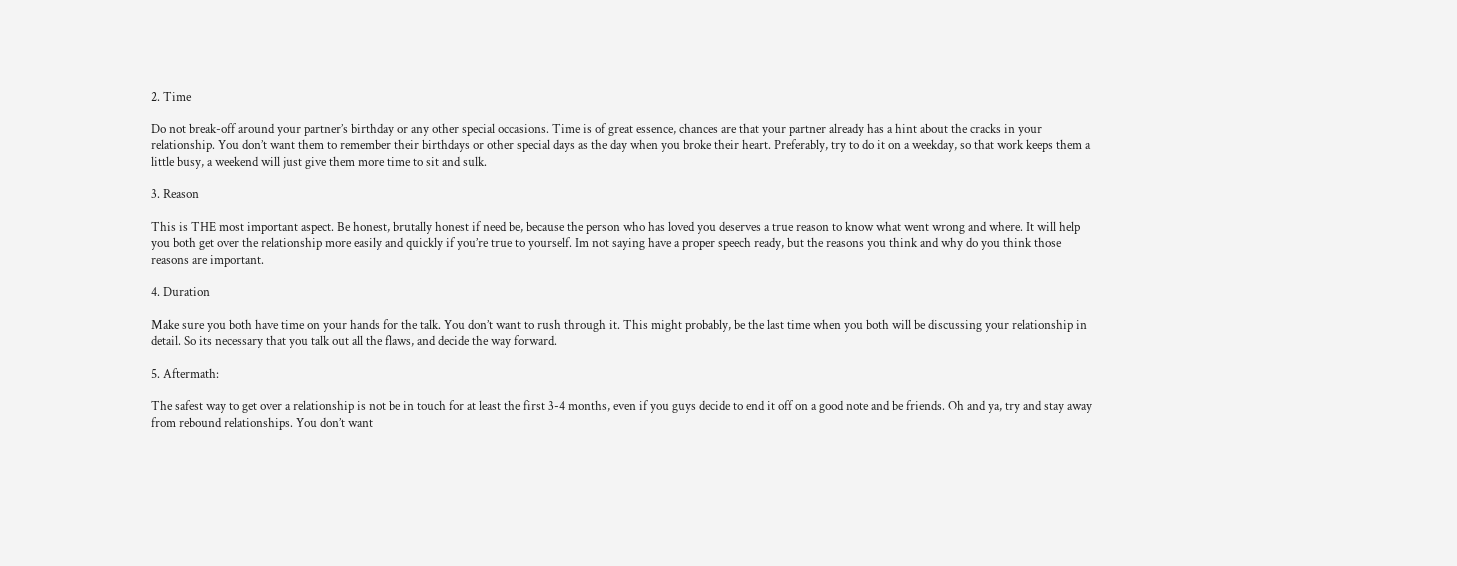2. Time

Do not break-off around your partner’s birthday or any other special occasions. Time is of great essence, chances are that your partner already has a hint about the cracks in your relationship. You don’t want them to remember their birthdays or other special days as the day when you broke their heart. Preferably, try to do it on a weekday, so that work keeps them a little busy, a weekend will just give them more time to sit and sulk.

3. Reason

This is THE most important aspect. Be honest, brutally honest if need be, because the person who has loved you deserves a true reason to know what went wrong and where. It will help you both get over the relationship more easily and quickly if you’re true to yourself. Im not saying have a proper speech ready, but the reasons you think and why do you think those reasons are important.

4. Duration

Make sure you both have time on your hands for the talk. You don’t want to rush through it. This might probably, be the last time when you both will be discussing your relationship in detail. So its necessary that you talk out all the flaws, and decide the way forward.

5. Aftermath:

The safest way to get over a relationship is not be in touch for at least the first 3-4 months, even if you guys decide to end it off on a good note and be friends. Oh and ya, try and stay away from rebound relationships. You don’t want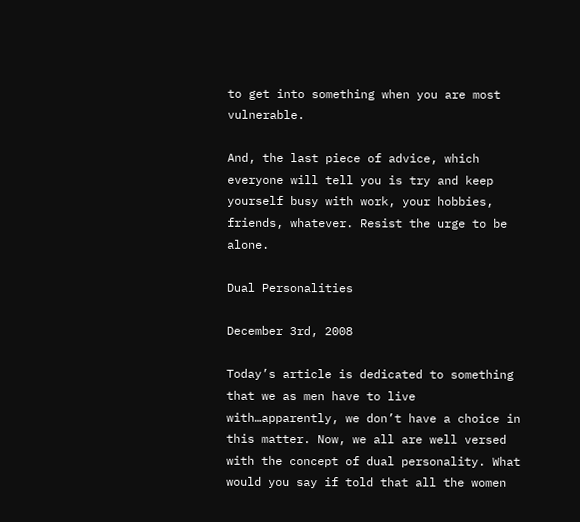to get into something when you are most vulnerable.

And, the last piece of advice, which everyone will tell you is try and keep yourself busy with work, your hobbies, friends, whatever. Resist the urge to be alone.

Dual Personalities

December 3rd, 2008

Today’s article is dedicated to something that we as men have to live with…apparently, we don’t have a choice in this matter. Now, we all are well versed with the concept of dual personality. What would you say if told that all the women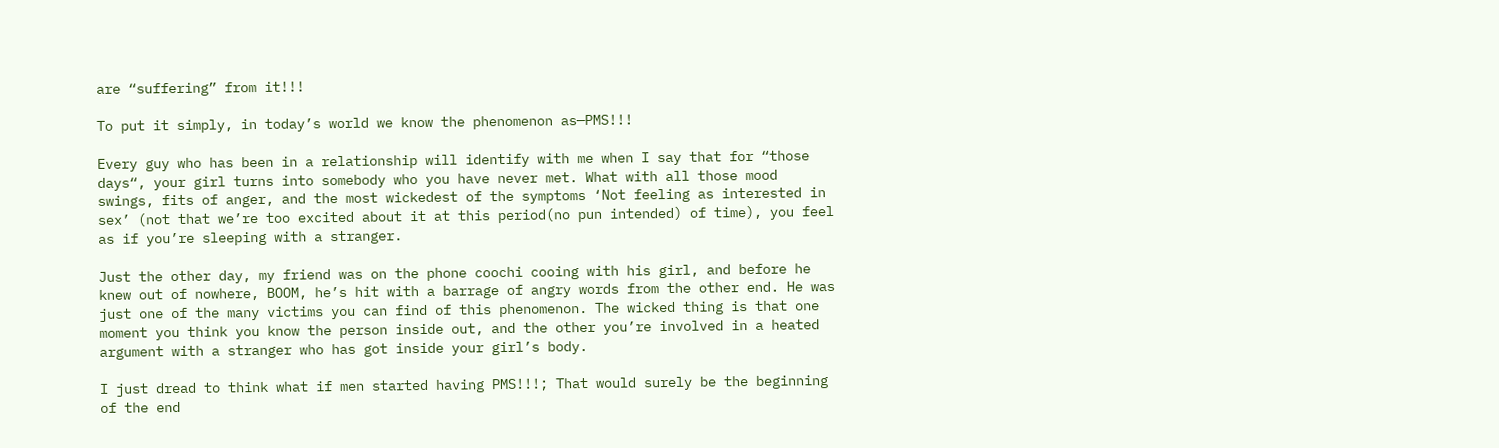are “suffering” from it!!!

To put it simply, in today’s world we know the phenomenon as—PMS!!!

Every guy who has been in a relationship will identify with me when I say that for “those days“, your girl turns into somebody who you have never met. What with all those mood swings, fits of anger, and the most wickedest of the symptoms ‘Not feeling as interested in sex’ (not that we’re too excited about it at this period(no pun intended) of time), you feel as if you’re sleeping with a stranger.

Just the other day, my friend was on the phone coochi cooing with his girl, and before he knew out of nowhere, BOOM, he’s hit with a barrage of angry words from the other end. He was just one of the many victims you can find of this phenomenon. The wicked thing is that one moment you think you know the person inside out, and the other you’re involved in a heated argument with a stranger who has got inside your girl’s body.

I just dread to think what if men started having PMS!!!; That would surely be the beginning of the end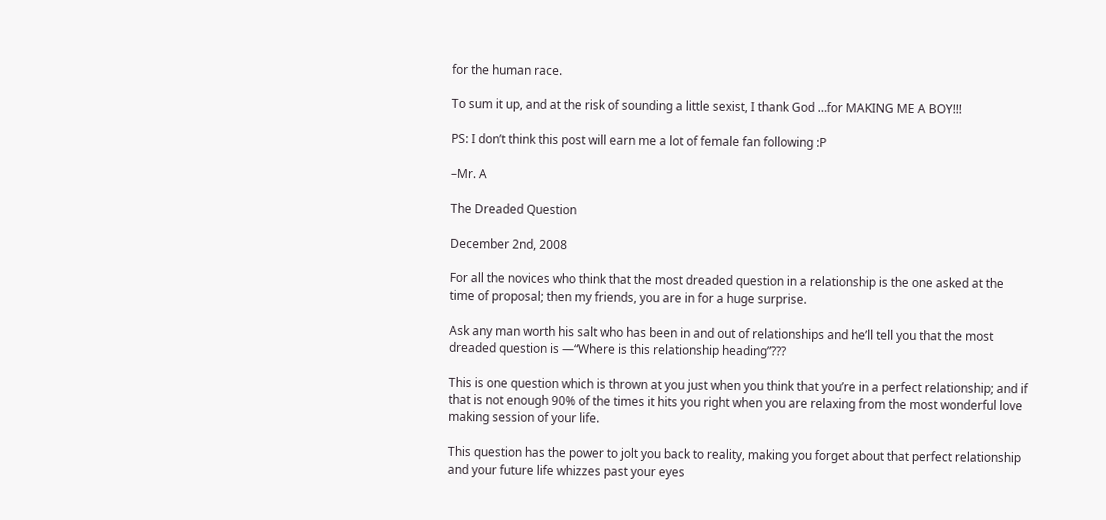for the human race.

To sum it up, and at the risk of sounding a little sexist, I thank God …for MAKING ME A BOY!!!

PS: I don’t think this post will earn me a lot of female fan following :P

–Mr. A

The Dreaded Question

December 2nd, 2008

For all the novices who think that the most dreaded question in a relationship is the one asked at the time of proposal; then my friends, you are in for a huge surprise.

Ask any man worth his salt who has been in and out of relationships and he’ll tell you that the most dreaded question is —“Where is this relationship heading”???

This is one question which is thrown at you just when you think that you’re in a perfect relationship; and if that is not enough 90% of the times it hits you right when you are relaxing from the most wonderful love making session of your life.

This question has the power to jolt you back to reality, making you forget about that perfect relationship and your future life whizzes past your eyes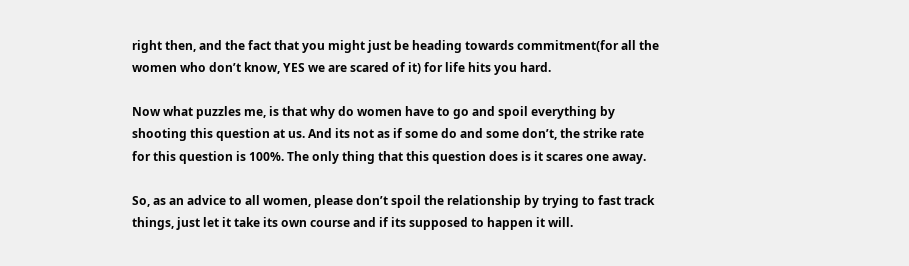right then, and the fact that you might just be heading towards commitment(for all the women who don’t know, YES we are scared of it) for life hits you hard.

Now what puzzles me, is that why do women have to go and spoil everything by shooting this question at us. And its not as if some do and some don’t, the strike rate for this question is 100%. The only thing that this question does is it scares one away.

So, as an advice to all women, please don’t spoil the relationship by trying to fast track things, just let it take its own course and if its supposed to happen it will.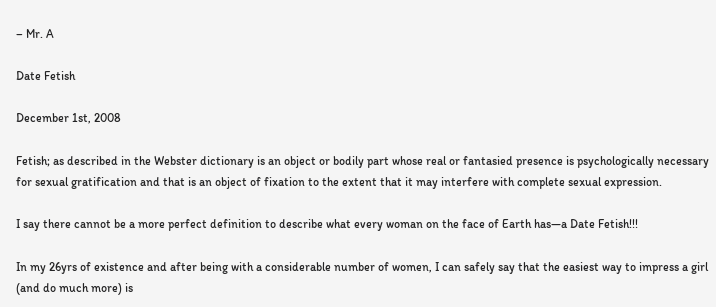– Mr. A

Date Fetish

December 1st, 2008

Fetish; as described in the Webster dictionary is an object or bodily part whose real or fantasied presence is psychologically necessary for sexual gratification and that is an object of fixation to the extent that it may interfere with complete sexual expression.

I say there cannot be a more perfect definition to describe what every woman on the face of Earth has—a Date Fetish!!!

In my 26yrs of existence and after being with a considerable number of women, I can safely say that the easiest way to impress a girl (and do much more) is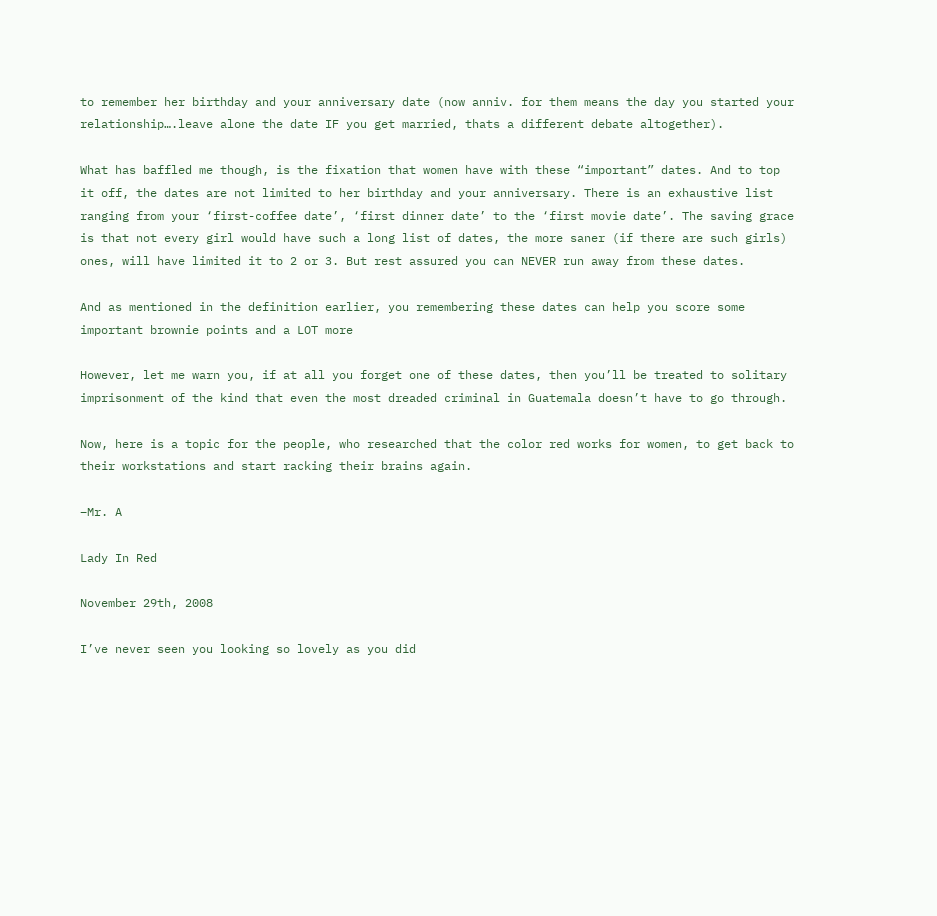to remember her birthday and your anniversary date (now anniv. for them means the day you started your relationship….leave alone the date IF you get married, thats a different debate altogether).

What has baffled me though, is the fixation that women have with these “important” dates. And to top it off, the dates are not limited to her birthday and your anniversary. There is an exhaustive list ranging from your ‘first-coffee date’, ‘first dinner date’ to the ‘first movie date’. The saving grace is that not every girl would have such a long list of dates, the more saner (if there are such girls) ones, will have limited it to 2 or 3. But rest assured you can NEVER run away from these dates.

And as mentioned in the definition earlier, you remembering these dates can help you score some important brownie points and a LOT more

However, let me warn you, if at all you forget one of these dates, then you’ll be treated to solitary imprisonment of the kind that even the most dreaded criminal in Guatemala doesn’t have to go through.

Now, here is a topic for the people, who researched that the color red works for women, to get back to their workstations and start racking their brains again.

–Mr. A

Lady In Red

November 29th, 2008

I’ve never seen you looking so lovely as you did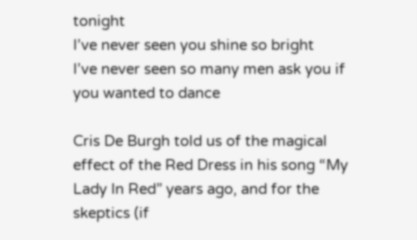tonight
I’ve never seen you shine so bright
I’ve never seen so many men ask you if you wanted to dance

Cris De Burgh told us of the magical effect of the Red Dress in his song “My Lady In Red” years ago, and for the skeptics (if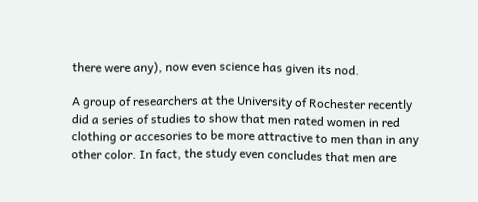there were any), now even science has given its nod.

A group of researchers at the University of Rochester recently did a series of studies to show that men rated women in red clothing or accesories to be more attractive to men than in any other color. In fact, the study even concludes that men are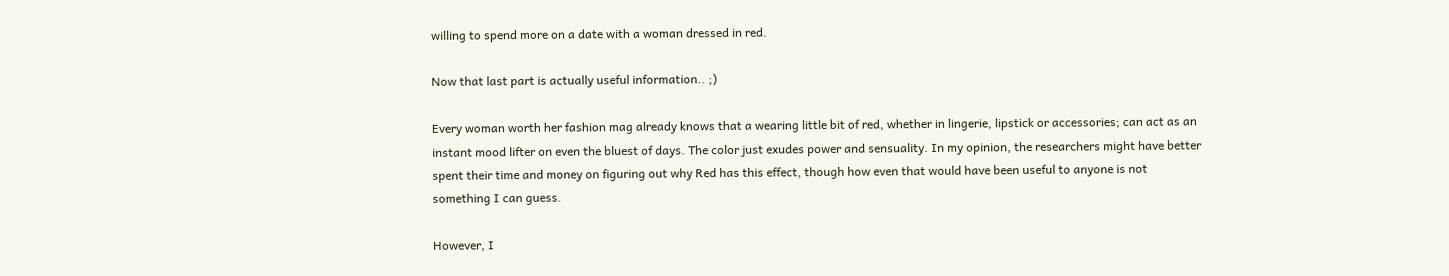willing to spend more on a date with a woman dressed in red.

Now that last part is actually useful information.. ;)

Every woman worth her fashion mag already knows that a wearing little bit of red, whether in lingerie, lipstick or accessories; can act as an instant mood lifter on even the bluest of days. The color just exudes power and sensuality. In my opinion, the researchers might have better spent their time and money on figuring out why Red has this effect, though how even that would have been useful to anyone is not something I can guess.

However, I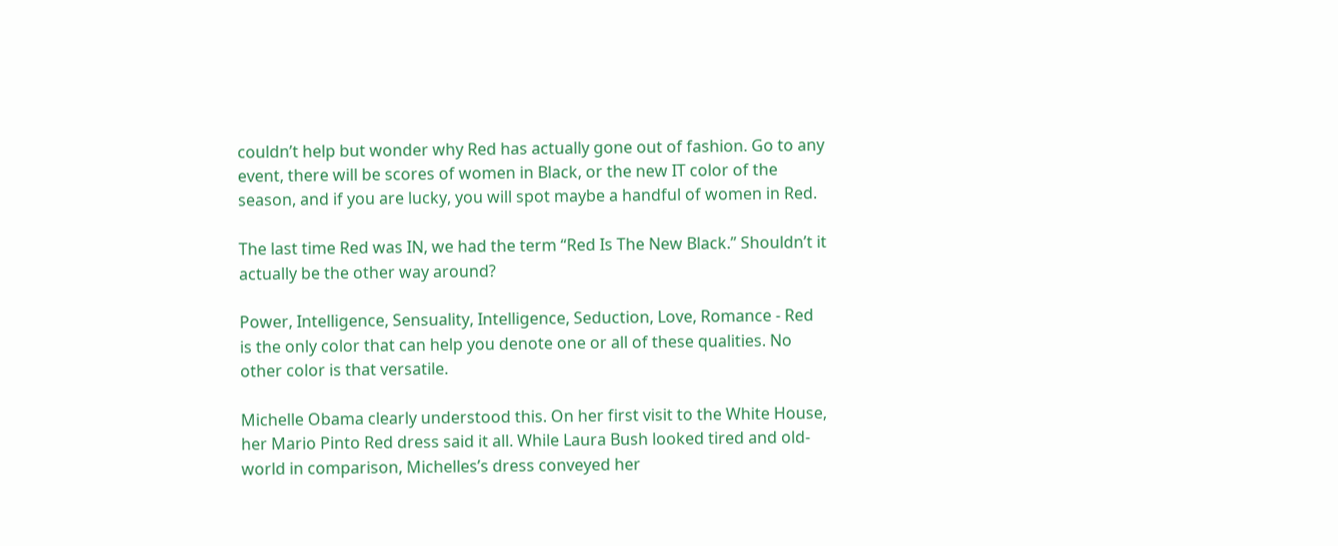couldn’t help but wonder why Red has actually gone out of fashion. Go to any event, there will be scores of women in Black, or the new IT color of the season, and if you are lucky, you will spot maybe a handful of women in Red.

The last time Red was IN, we had the term “Red Is The New Black.” Shouldn’t it actually be the other way around?

Power, Intelligence, Sensuality, Intelligence, Seduction, Love, Romance - Red is the only color that can help you denote one or all of these qualities. No other color is that versatile.

Michelle Obama clearly understood this. On her first visit to the White House, her Mario Pinto Red dress said it all. While Laura Bush looked tired and old-world in comparison, Michelles’s dress conveyed her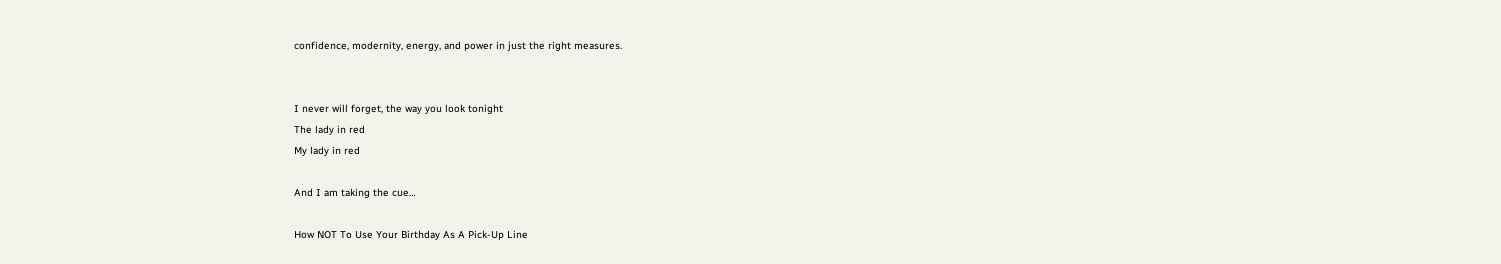confidence, modernity, energy, and power in just the right measures.


I never will forget, the way you look tonight
The lady in red
My lady in red

And I am taking the cue…

How NOT To Use Your Birthday As A Pick-Up Line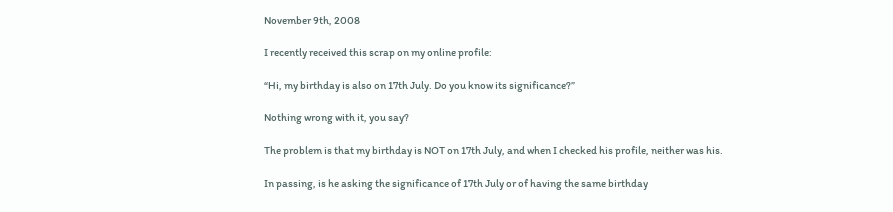November 9th, 2008

I recently received this scrap on my online profile:

“Hi, my birthday is also on 17th July. Do you know its significance?”

Nothing wrong with it, you say?

The problem is that my birthday is NOT on 17th July, and when I checked his profile, neither was his.

In passing, is he asking the significance of 17th July or of having the same birthday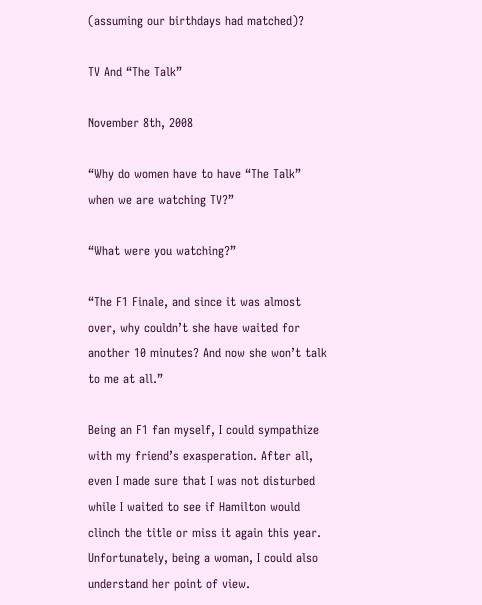(assuming our birthdays had matched)?

TV And “The Talk”

November 8th, 2008

“Why do women have to have “The Talk” when we are watching TV?”

“What were you watching?”

“The F1 Finale, and since it was almost over, why couldn’t she have waited for another 10 minutes? And now she won’t talk to me at all.”

Being an F1 fan myself, I could sympathize with my friend’s exasperation. After all, even I made sure that I was not disturbed while I waited to see if Hamilton would clinch the title or miss it again this year. Unfortunately, being a woman, I could also understand her point of view.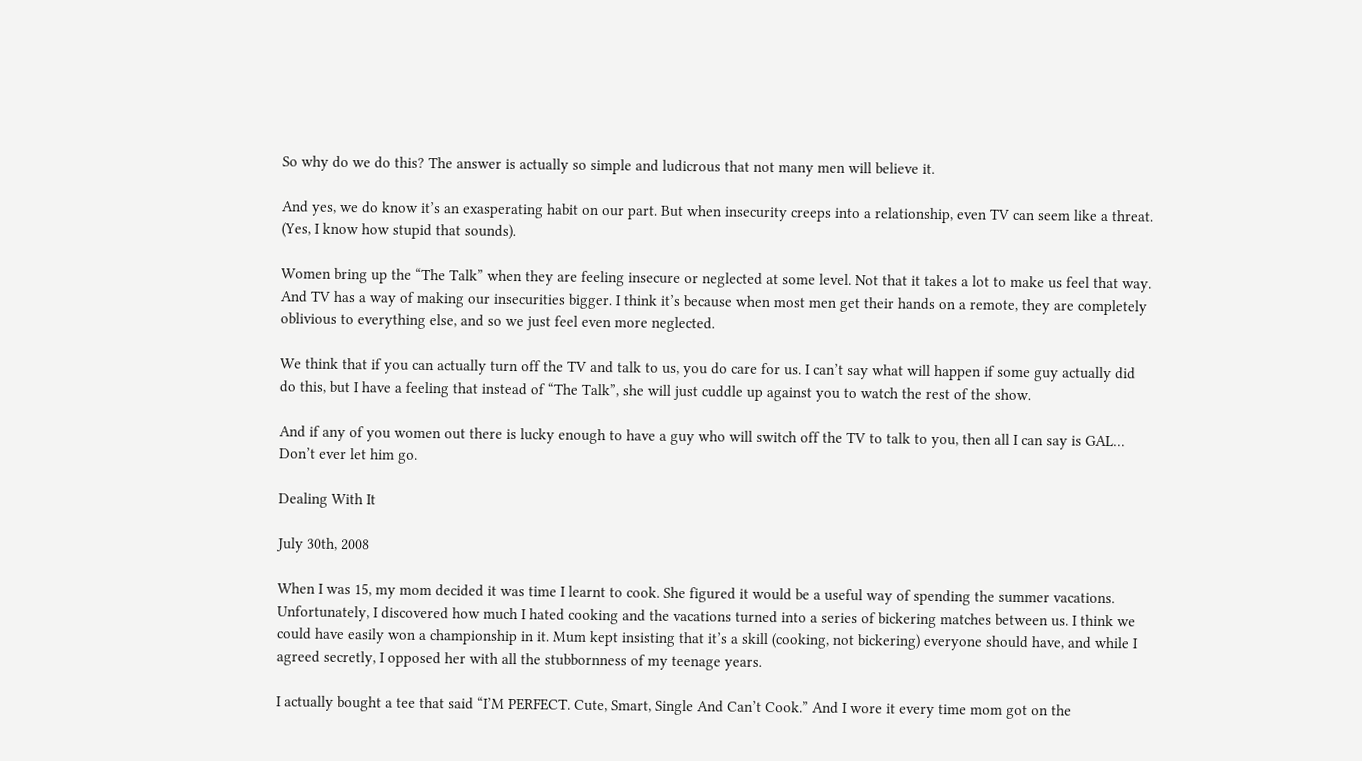So why do we do this? The answer is actually so simple and ludicrous that not many men will believe it.

And yes, we do know it’s an exasperating habit on our part. But when insecurity creeps into a relationship, even TV can seem like a threat. (Yes, I know how stupid that sounds).

Women bring up the “The Talk” when they are feeling insecure or neglected at some level. Not that it takes a lot to make us feel that way. And TV has a way of making our insecurities bigger. I think it’s because when most men get their hands on a remote, they are completely oblivious to everything else, and so we just feel even more neglected.

We think that if you can actually turn off the TV and talk to us, you do care for us. I can’t say what will happen if some guy actually did do this, but I have a feeling that instead of “The Talk”, she will just cuddle up against you to watch the rest of the show.

And if any of you women out there is lucky enough to have a guy who will switch off the TV to talk to you, then all I can say is GAL… Don’t ever let him go.

Dealing With It

July 30th, 2008

When I was 15, my mom decided it was time I learnt to cook. She figured it would be a useful way of spending the summer vacations. Unfortunately, I discovered how much I hated cooking and the vacations turned into a series of bickering matches between us. I think we could have easily won a championship in it. Mum kept insisting that it’s a skill (cooking, not bickering) everyone should have, and while I agreed secretly, I opposed her with all the stubbornness of my teenage years.

I actually bought a tee that said “I’M PERFECT. Cute, Smart, Single And Can’t Cook.” And I wore it every time mom got on the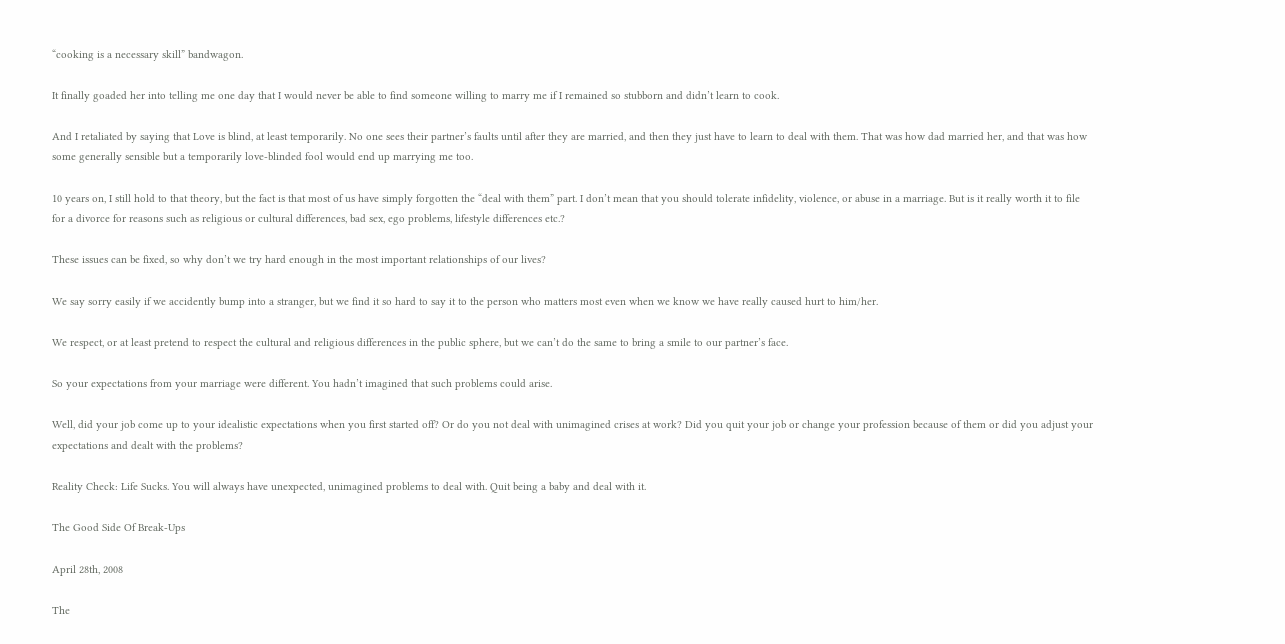“cooking is a necessary skill” bandwagon.

It finally goaded her into telling me one day that I would never be able to find someone willing to marry me if I remained so stubborn and didn’t learn to cook.

And I retaliated by saying that Love is blind, at least temporarily. No one sees their partner’s faults until after they are married, and then they just have to learn to deal with them. That was how dad married her, and that was how some generally sensible but a temporarily love-blinded fool would end up marrying me too.

10 years on, I still hold to that theory, but the fact is that most of us have simply forgotten the “deal with them” part. I don’t mean that you should tolerate infidelity, violence, or abuse in a marriage. But is it really worth it to file for a divorce for reasons such as religious or cultural differences, bad sex, ego problems, lifestyle differences etc.?

These issues can be fixed, so why don’t we try hard enough in the most important relationships of our lives?

We say sorry easily if we accidently bump into a stranger, but we find it so hard to say it to the person who matters most even when we know we have really caused hurt to him/her.

We respect, or at least pretend to respect the cultural and religious differences in the public sphere, but we can’t do the same to bring a smile to our partner’s face.

So your expectations from your marriage were different. You hadn’t imagined that such problems could arise.

Well, did your job come up to your idealistic expectations when you first started off? Or do you not deal with unimagined crises at work? Did you quit your job or change your profession because of them or did you adjust your expectations and dealt with the problems?

Reality Check: Life Sucks. You will always have unexpected, unimagined problems to deal with. Quit being a baby and deal with it.

The Good Side Of Break-Ups

April 28th, 2008

The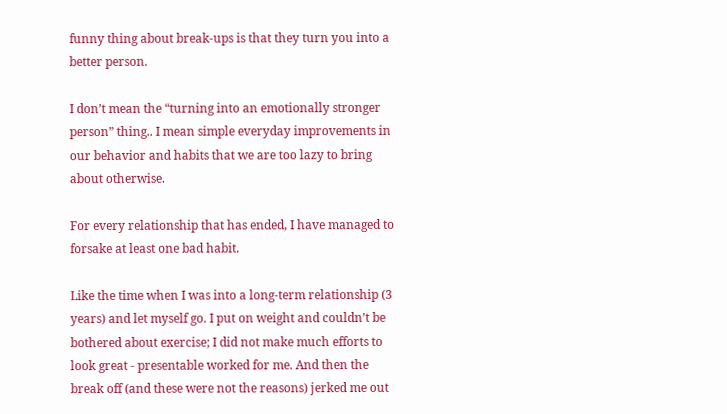funny thing about break-ups is that they turn you into a better person.

I don’t mean the “turning into an emotionally stronger person” thing.. I mean simple everyday improvements in our behavior and habits that we are too lazy to bring about otherwise.

For every relationship that has ended, I have managed to forsake at least one bad habit.

Like the time when I was into a long-term relationship (3 years) and let myself go. I put on weight and couldn’t be bothered about exercise; I did not make much efforts to look great - presentable worked for me. And then the break off (and these were not the reasons) jerked me out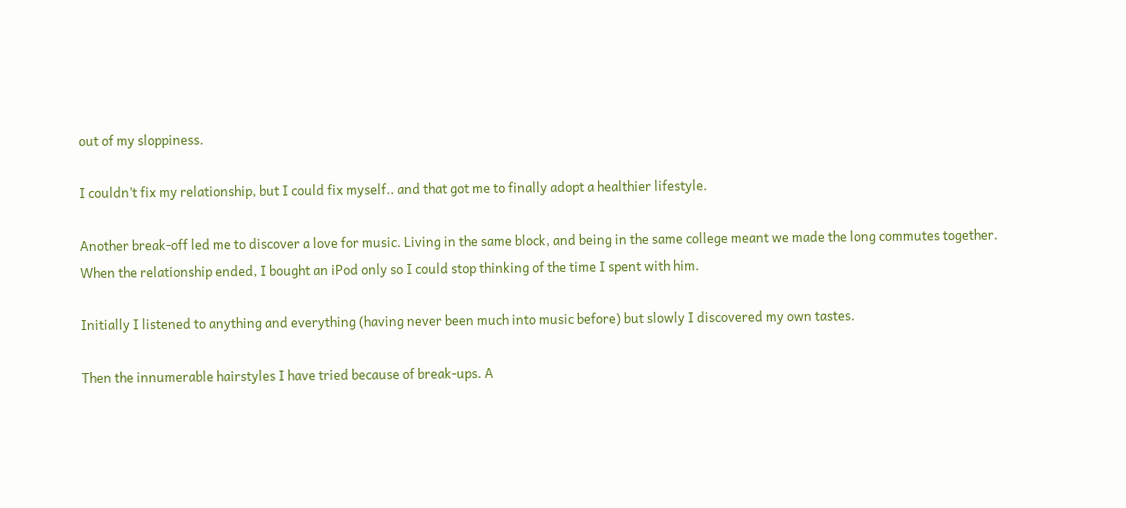out of my sloppiness.

I couldn’t fix my relationship, but I could fix myself.. and that got me to finally adopt a healthier lifestyle.

Another break-off led me to discover a love for music. Living in the same block, and being in the same college meant we made the long commutes together. When the relationship ended, I bought an iPod only so I could stop thinking of the time I spent with him.

Initially I listened to anything and everything (having never been much into music before) but slowly I discovered my own tastes.

Then the innumerable hairstyles I have tried because of break-ups. A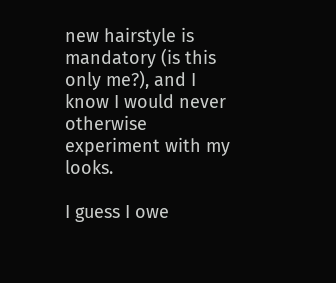new hairstyle is mandatory (is this only me?), and I know I would never otherwise experiment with my looks.

I guess I owe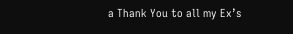a Thank You to all my Ex’s